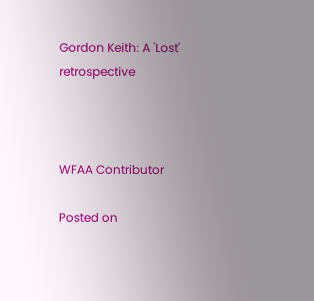Gordon Keith: A 'Lost' retrospective



WFAA Contributor

Posted on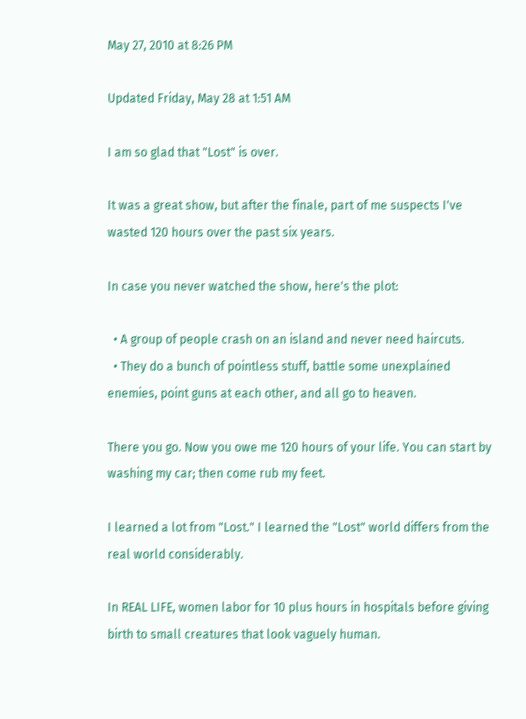May 27, 2010 at 8:26 PM

Updated Friday, May 28 at 1:51 AM

I am so glad that "Lost" is over.

It was a great show, but after the finale, part of me suspects I've wasted 120 hours over the past six years.

In case you never watched the show, here's the plot:

  • A group of people crash on an island and never need haircuts.
  • They do a bunch of pointless stuff, battle some unexplained enemies, point guns at each other, and all go to heaven.

There you go. Now you owe me 120 hours of your life. You can start by washing my car; then come rub my feet.

I learned a lot from "Lost." I learned the "Lost" world differs from the real world considerably.

In REAL LIFE, women labor for 10 plus hours in hospitals before giving birth to small creatures that look vaguely human.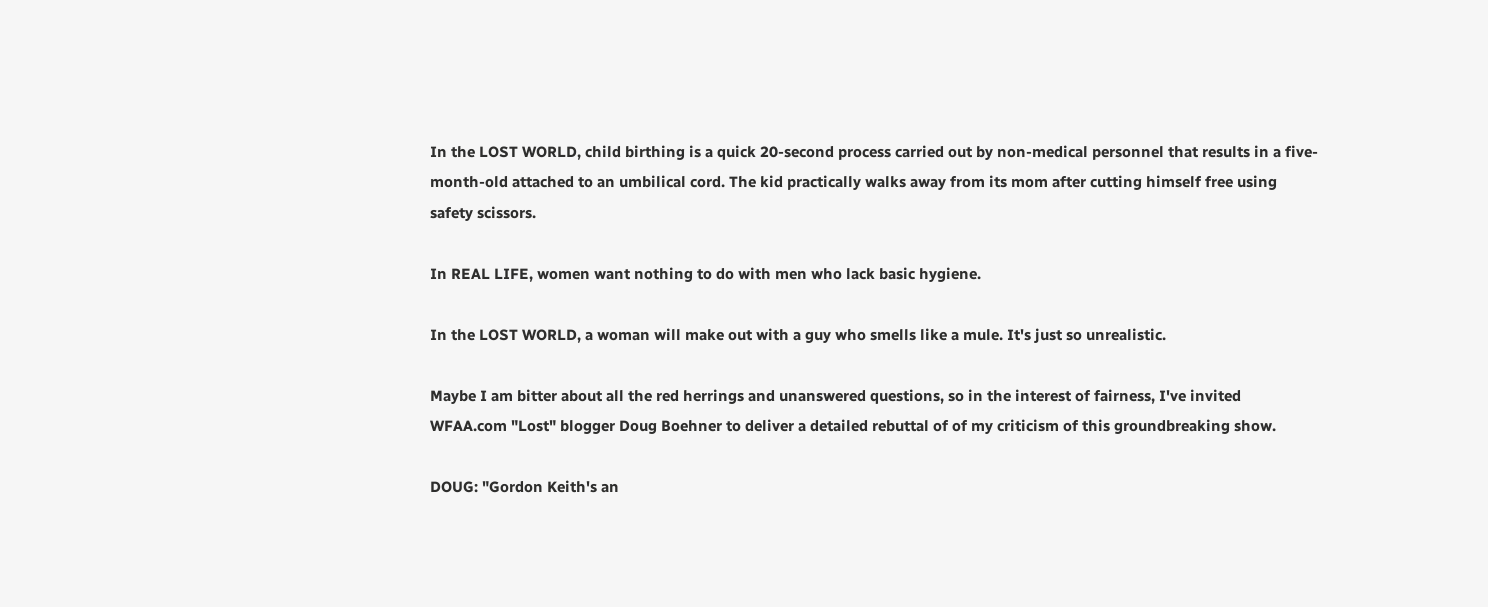In the LOST WORLD, child birthing is a quick 20-second process carried out by non-medical personnel that results in a five-month-old attached to an umbilical cord. The kid practically walks away from its mom after cutting himself free using safety scissors.

In REAL LIFE, women want nothing to do with men who lack basic hygiene.

In the LOST WORLD, a woman will make out with a guy who smells like a mule. It's just so unrealistic.

Maybe I am bitter about all the red herrings and unanswered questions, so in the interest of fairness, I've invited WFAA.com "Lost" blogger Doug Boehner to deliver a detailed rebuttal of of my criticism of this groundbreaking show.

DOUG: "Gordon Keith's an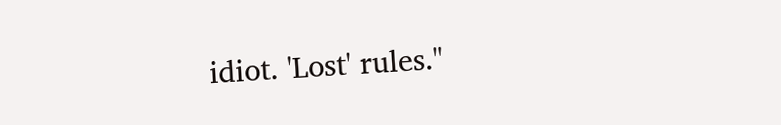idiot. 'Lost' rules."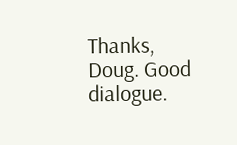Thanks, Doug. Good dialogue.